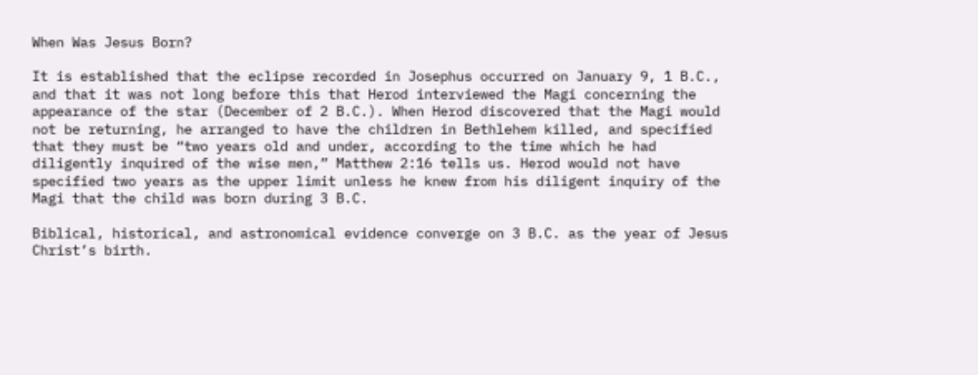When Was Jesus Born?

It is established that the eclipse recorded in Josephus occurred on January 9, 1 B.C., and that it was not long before this that Herod interviewed the Magi concerning the appearance of the star (December of 2 B.C.). When Herod discovered that the Magi would not be returning, he arranged to have the children in Bethlehem killed, and specified that they must be “two years old and under, according to the time which he had diligently inquired of the wise men,” Matthew 2:16 tells us. Herod would not have specified two years as the upper limit unless he knew from his diligent inquiry of the Magi that the child was born during 3 B.C.

Biblical, historical, and astronomical evidence converge on 3 B.C. as the year of Jesus Christ’s birth.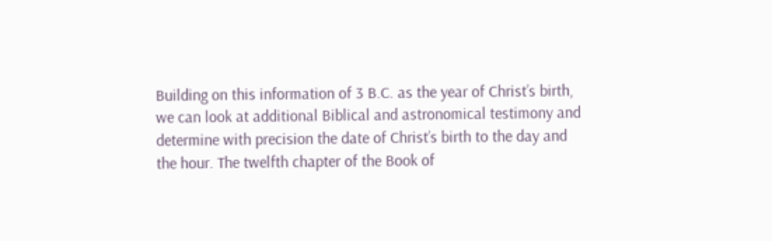Building on this information of 3 B.C. as the year of Christ’s birth, we can look at additional Biblical and astronomical testimony and determine with precision the date of Christ’s birth to the day and the hour. The twelfth chapter of the Book of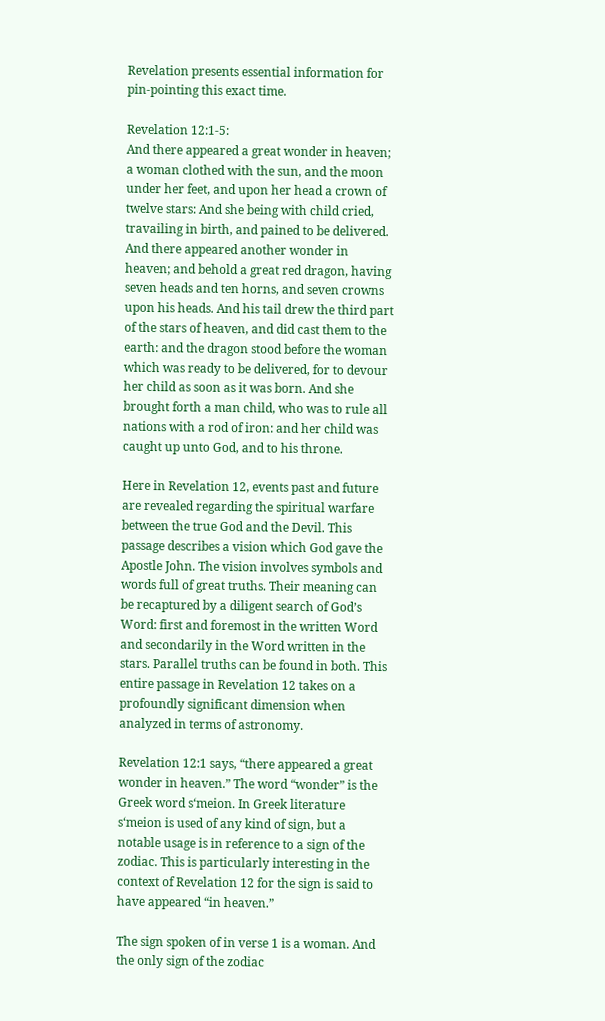Revelation presents essential information for pin-pointing this exact time.

Revelation 12:1-5:
And there appeared a great wonder in heaven; a woman clothed with the sun, and the moon under her feet, and upon her head a crown of twelve stars: And she being with child cried, travailing in birth, and pained to be delivered. And there appeared another wonder in heaven; and behold a great red dragon, having seven heads and ten horns, and seven crowns upon his heads. And his tail drew the third part of the stars of heaven, and did cast them to the earth: and the dragon stood before the woman which was ready to be delivered, for to devour her child as soon as it was born. And she brought forth a man child, who was to rule all nations with a rod of iron: and her child was caught up unto God, and to his throne.

Here in Revelation 12, events past and future are revealed regarding the spiritual warfare between the true God and the Devil. This passage describes a vision which God gave the Apostle John. The vision involves symbols and words full of great truths. Their meaning can be recaptured by a diligent search of God’s Word: first and foremost in the written Word and secondarily in the Word written in the stars. Parallel truths can be found in both. This entire passage in Revelation 12 takes on a profoundly significant dimension when analyzed in terms of astronomy.

Revelation 12:1 says, “there appeared a great wonder in heaven.” The word “wonder” is the Greek word s‘meion. In Greek literature s‘meion is used of any kind of sign, but a notable usage is in reference to a sign of the zodiac. This is particularly interesting in the context of Revelation 12 for the sign is said to have appeared “in heaven.”

The sign spoken of in verse 1 is a woman. And the only sign of the zodiac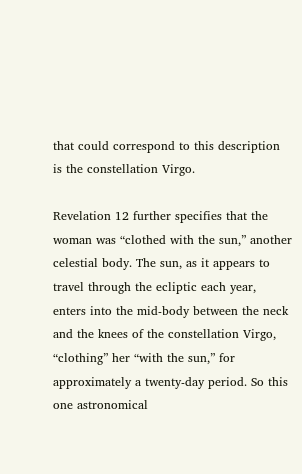that could correspond to this description is the constellation Virgo.

Revelation 12 further specifies that the woman was “clothed with the sun,” another celestial body. The sun, as it appears to travel through the ecliptic each year, enters into the mid-body between the neck and the knees of the constellation Virgo, “clothing” her “with the sun,” for approximately a twenty-day period. So this one astronomical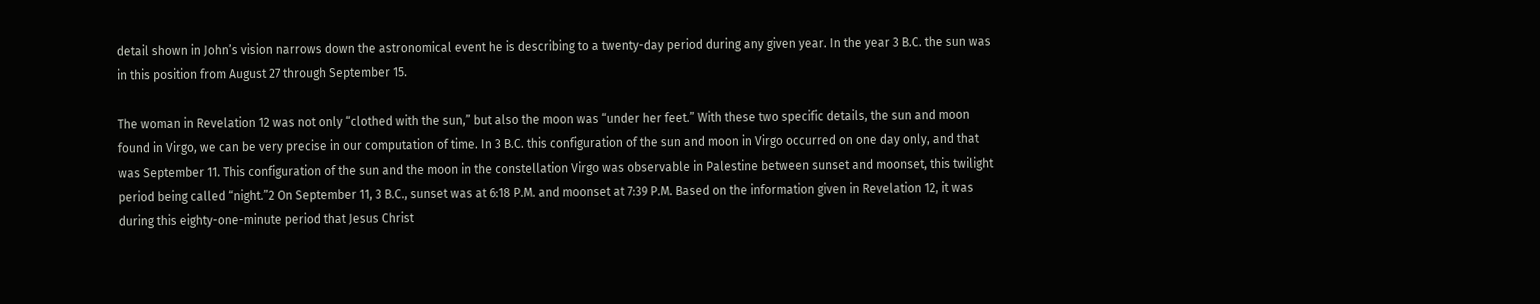detail shown in John’s vision narrows down the astronomical event he is describing to a twenty-day period during any given year. In the year 3 B.C. the sun was in this position from August 27 through September 15.

The woman in Revelation 12 was not only “clothed with the sun,” but also the moon was “under her feet.” With these two specific details, the sun and moon found in Virgo, we can be very precise in our computation of time. In 3 B.C. this configuration of the sun and moon in Virgo occurred on one day only, and that was September 11. This configuration of the sun and the moon in the constellation Virgo was observable in Palestine between sunset and moonset, this twilight period being called “night.”2 On September 11, 3 B.C., sunset was at 6:18 P.M. and moonset at 7:39 P.M. Based on the information given in Revelation 12, it was during this eighty-one-minute period that Jesus Christ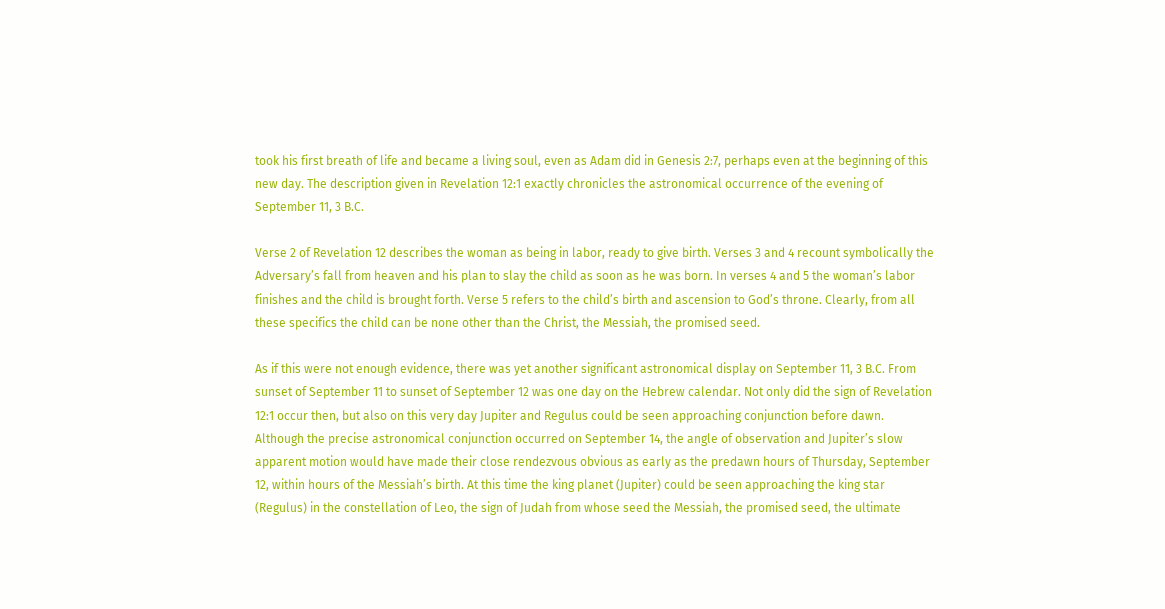took his first breath of life and became a living soul, even as Adam did in Genesis 2:7, perhaps even at the beginning of this new day. The description given in Revelation 12:1 exactly chronicles the astronomical occurrence of the evening of September 11, 3 B.C.

Verse 2 of Revelation 12 describes the woman as being in labor, ready to give birth. Verses 3 and 4 recount symbolically the Adversary’s fall from heaven and his plan to slay the child as soon as he was born. In verses 4 and 5 the woman’s labor finishes and the child is brought forth. Verse 5 refers to the child’s birth and ascension to God’s throne. Clearly, from all these specifics the child can be none other than the Christ, the Messiah, the promised seed.

As if this were not enough evidence, there was yet another significant astronomical display on September 11, 3 B.C. From sunset of September 11 to sunset of September 12 was one day on the Hebrew calendar. Not only did the sign of Revelation 12:1 occur then, but also on this very day Jupiter and Regulus could be seen approaching conjunction before dawn. Although the precise astronomical conjunction occurred on September 14, the angle of observation and Jupiter’s slow apparent motion would have made their close rendezvous obvious as early as the predawn hours of Thursday, September 12, within hours of the Messiah’s birth. At this time the king planet (Jupiter) could be seen approaching the king star (Regulus) in the constellation of Leo, the sign of Judah from whose seed the Messiah, the promised seed, the ultimate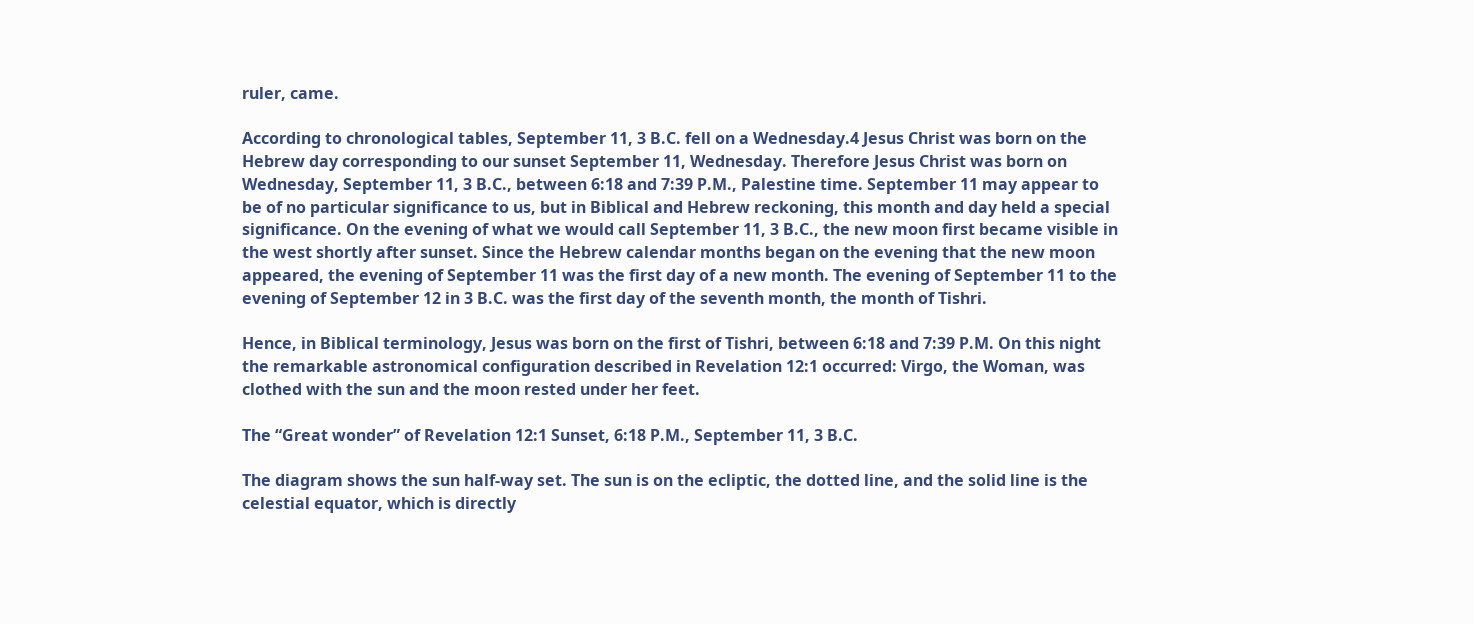ruler, came.

According to chronological tables, September 11, 3 B.C. fell on a Wednesday.4 Jesus Christ was born on the Hebrew day corresponding to our sunset September 11, Wednesday. Therefore Jesus Christ was born on Wednesday, September 11, 3 B.C., between 6:18 and 7:39 P.M., Palestine time. September 11 may appear to be of no particular significance to us, but in Biblical and Hebrew reckoning, this month and day held a special significance. On the evening of what we would call September 11, 3 B.C., the new moon first became visible in the west shortly after sunset. Since the Hebrew calendar months began on the evening that the new moon appeared, the evening of September 11 was the first day of a new month. The evening of September 11 to the evening of September 12 in 3 B.C. was the first day of the seventh month, the month of Tishri.

Hence, in Biblical terminology, Jesus was born on the first of Tishri, between 6:18 and 7:39 P.M. On this night the remarkable astronomical configuration described in Revelation 12:1 occurred: Virgo, the Woman, was clothed with the sun and the moon rested under her feet.

The “Great wonder” of Revelation 12:1 Sunset, 6:18 P.M., September 11, 3 B.C.

The diagram shows the sun half-way set. The sun is on the ecliptic, the dotted line, and the solid line is the celestial equator, which is directly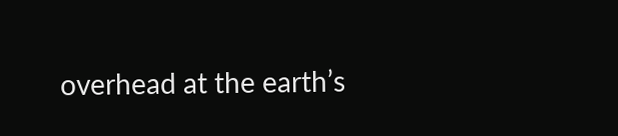overhead at the earth’s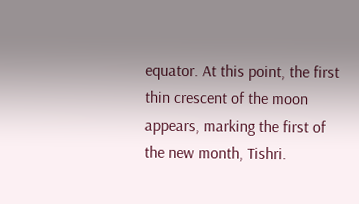equator. At this point, the first thin crescent of the moon appears, marking the first of the new month, Tishri.